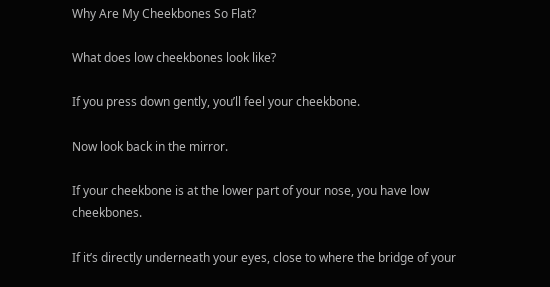Why Are My Cheekbones So Flat?

What does low cheekbones look like?

If you press down gently, you’ll feel your cheekbone.

Now look back in the mirror.

If your cheekbone is at the lower part of your nose, you have low cheekbones.

If it’s directly underneath your eyes, close to where the bridge of your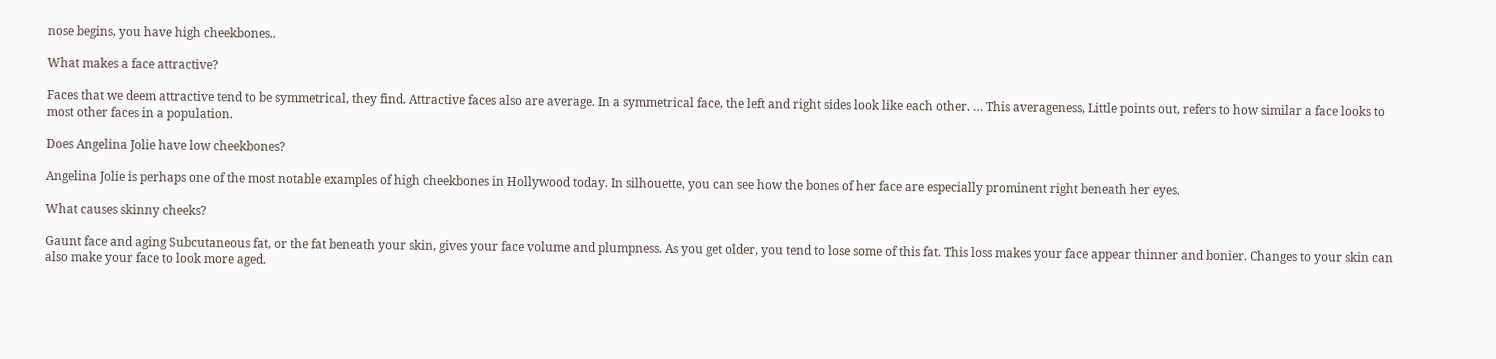nose begins, you have high cheekbones..

What makes a face attractive?

Faces that we deem attractive tend to be symmetrical, they find. Attractive faces also are average. In a symmetrical face, the left and right sides look like each other. … This averageness, Little points out, refers to how similar a face looks to most other faces in a population.

Does Angelina Jolie have low cheekbones?

Angelina Jolie is perhaps one of the most notable examples of high cheekbones in Hollywood today. In silhouette, you can see how the bones of her face are especially prominent right beneath her eyes.

What causes skinny cheeks?

Gaunt face and aging Subcutaneous fat, or the fat beneath your skin, gives your face volume and plumpness. As you get older, you tend to lose some of this fat. This loss makes your face appear thinner and bonier. Changes to your skin can also make your face to look more aged.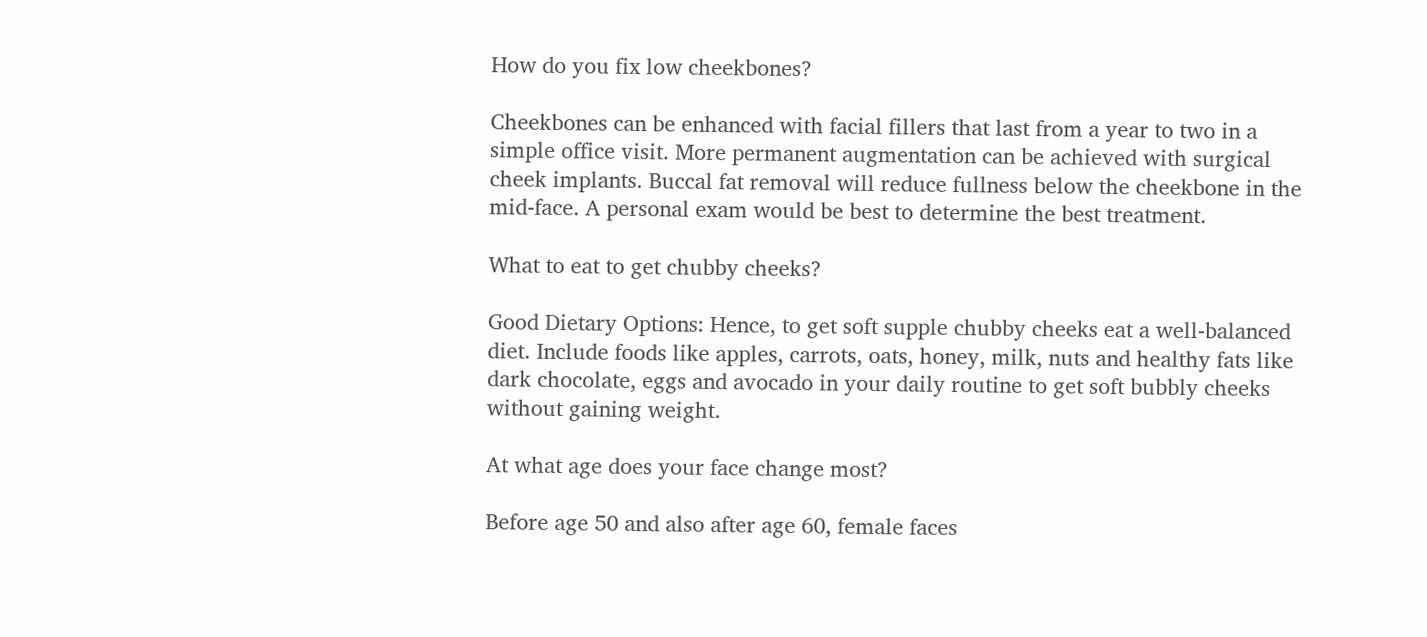How do you fix low cheekbones?

Cheekbones can be enhanced with facial fillers that last from a year to two in a simple office visit. More permanent augmentation can be achieved with surgical cheek implants. Buccal fat removal will reduce fullness below the cheekbone in the mid-face. A personal exam would be best to determine the best treatment.

What to eat to get chubby cheeks?

Good Dietary Options: Hence, to get soft supple chubby cheeks eat a well-balanced diet. Include foods like apples, carrots, oats, honey, milk, nuts and healthy fats like dark chocolate, eggs and avocado in your daily routine to get soft bubbly cheeks without gaining weight.

At what age does your face change most?

Before age 50 and also after age 60, female faces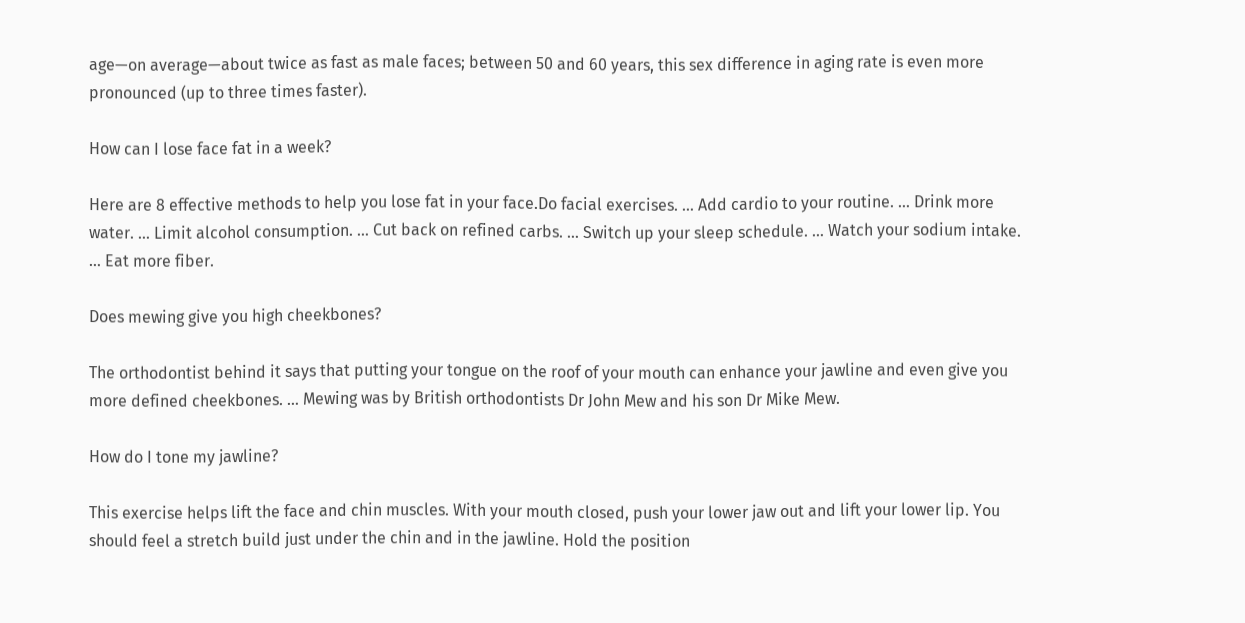age—on average—about twice as fast as male faces; between 50 and 60 years, this sex difference in aging rate is even more pronounced (up to three times faster).

How can I lose face fat in a week?

Here are 8 effective methods to help you lose fat in your face.Do facial exercises. … Add cardio to your routine. … Drink more water. … Limit alcohol consumption. … Cut back on refined carbs. … Switch up your sleep schedule. … Watch your sodium intake. … Eat more fiber.

Does mewing give you high cheekbones?

The orthodontist behind it says that putting your tongue on the roof of your mouth can enhance your jawline and even give you more defined cheekbones. … Mewing was by British orthodontists Dr John Mew and his son Dr Mike Mew.

How do I tone my jawline?

This exercise helps lift the face and chin muscles. With your mouth closed, push your lower jaw out and lift your lower lip. You should feel a stretch build just under the chin and in the jawline. Hold the position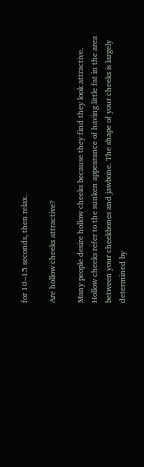for 10–15 seconds, then relax.

Are hollow cheeks attractive?

Many people desire hollow cheeks because they find they look attractive. Hollow cheeks refer to the sunken appearance of having little fat in the area between your cheekbones and jawbone. The shape of your cheeks is largely determined by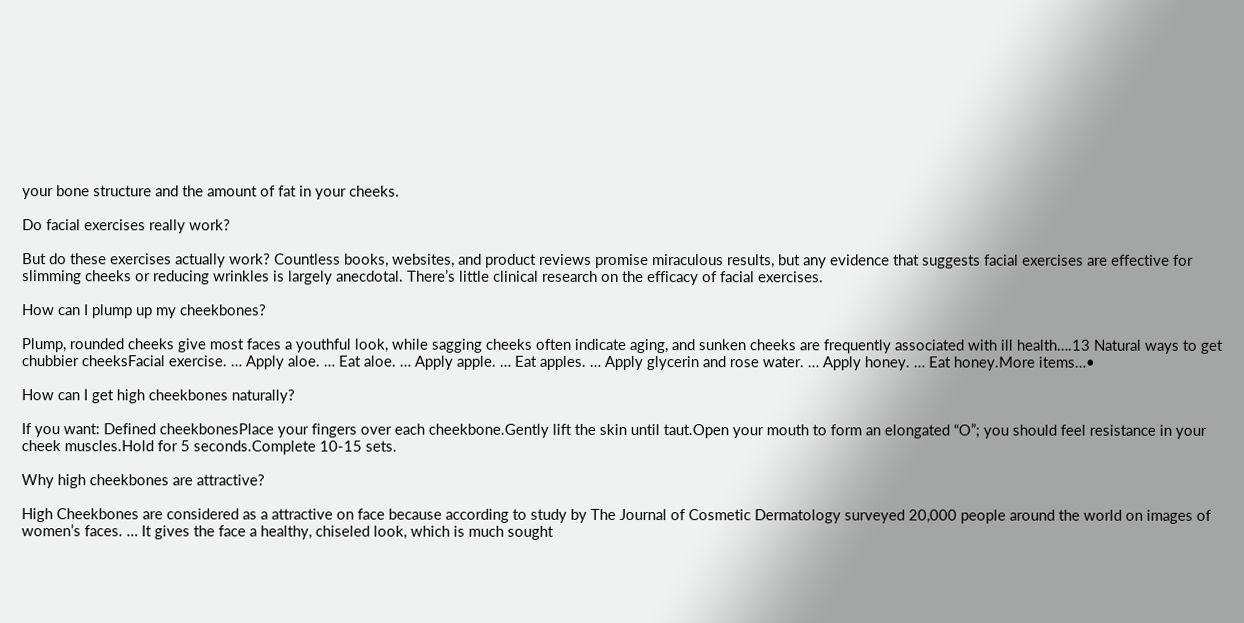your bone structure and the amount of fat in your cheeks.

Do facial exercises really work?

But do these exercises actually work? Countless books, websites, and product reviews promise miraculous results, but any evidence that suggests facial exercises are effective for slimming cheeks or reducing wrinkles is largely anecdotal. There’s little clinical research on the efficacy of facial exercises.

How can I plump up my cheekbones?

Plump, rounded cheeks give most faces a youthful look, while sagging cheeks often indicate aging, and sunken cheeks are frequently associated with ill health….13 Natural ways to get chubbier cheeksFacial exercise. … Apply aloe. … Eat aloe. … Apply apple. … Eat apples. … Apply glycerin and rose water. … Apply honey. … Eat honey.More items…•

How can I get high cheekbones naturally?

If you want: Defined cheekbonesPlace your fingers over each cheekbone.Gently lift the skin until taut.Open your mouth to form an elongated “O”; you should feel resistance in your cheek muscles.Hold for 5 seconds.Complete 10-15 sets.

Why high cheekbones are attractive?

High Cheekbones are considered as a attractive on face because according to study by The Journal of Cosmetic Dermatology surveyed 20,000 people around the world on images of women’s faces. … It gives the face a healthy, chiseled look, which is much sought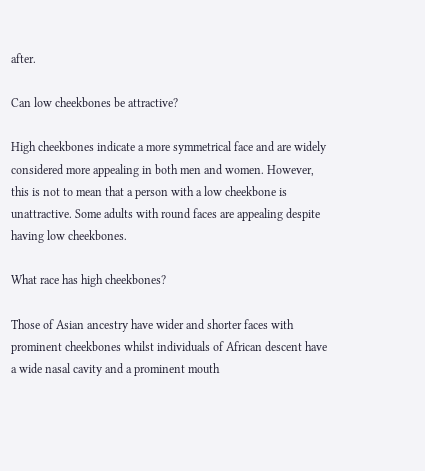after.

Can low cheekbones be attractive?

High cheekbones indicate a more symmetrical face and are widely considered more appealing in both men and women. However, this is not to mean that a person with a low cheekbone is unattractive. Some adults with round faces are appealing despite having low cheekbones.

What race has high cheekbones?

Those of Asian ancestry have wider and shorter faces with prominent cheekbones whilst individuals of African descent have a wide nasal cavity and a prominent mouth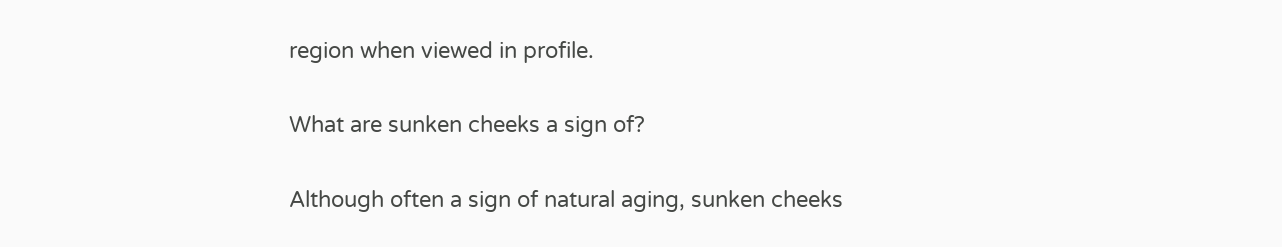region when viewed in profile.

What are sunken cheeks a sign of?

Although often a sign of natural aging, sunken cheeks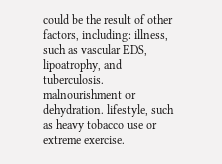could be the result of other factors, including: illness, such as vascular EDS, lipoatrophy, and tuberculosis. malnourishment or dehydration. lifestyle, such as heavy tobacco use or extreme exercise.